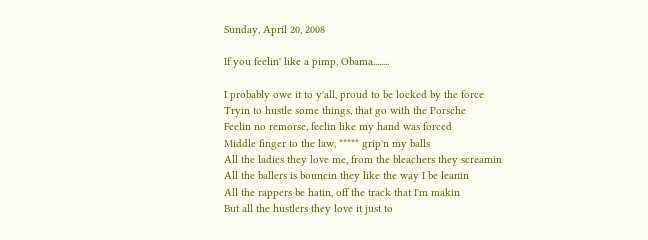Sunday, April 20, 2008

If you feelin' like a pimp, Obama........

I probably owe it to y'all, proud to be locked by the force
Tryin to hustle some things, that go with the Porsche
Feelin no remorse, feelin like my hand was forced
Middle finger to the law, ***** grip'n my balls
All the ladies they love me, from the bleachers they screamin
All the ballers is bouncin they like the way I be leanin
All the rappers be hatin, off the track that I'm makin
But all the hustlers they love it just to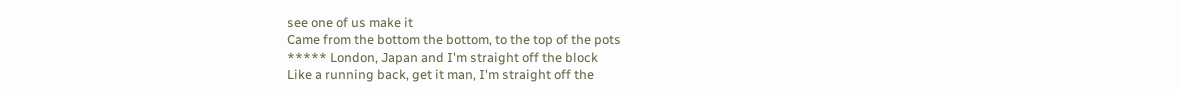see one of us make it
Came from the bottom the bottom, to the top of the pots
***** London, Japan and I'm straight off the block
Like a running back, get it man, I'm straight off the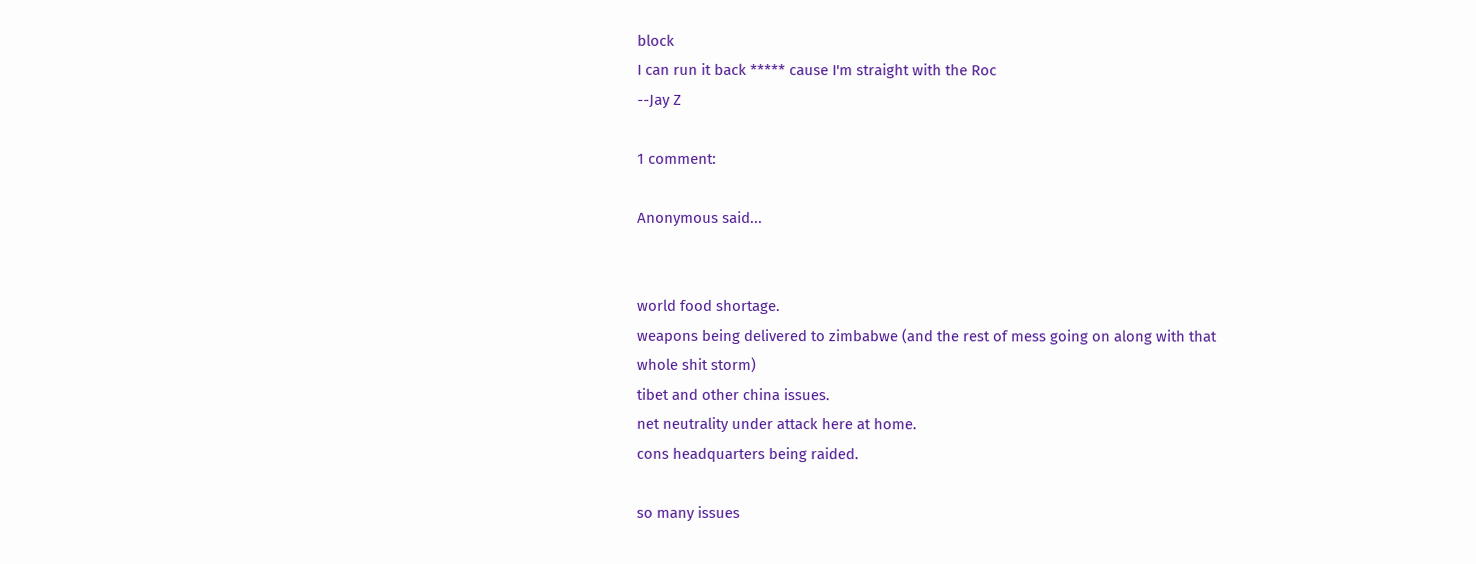block
I can run it back ***** cause I'm straight with the Roc
--Jay Z

1 comment:

Anonymous said...


world food shortage.
weapons being delivered to zimbabwe (and the rest of mess going on along with that whole shit storm)
tibet and other china issues.
net neutrality under attack here at home.
cons headquarters being raided.

so many issues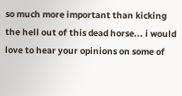so much more important than kicking the hell out of this dead horse... i would love to hear your opinions on some of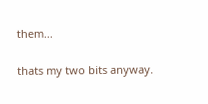them...

thats my two bits anyway.